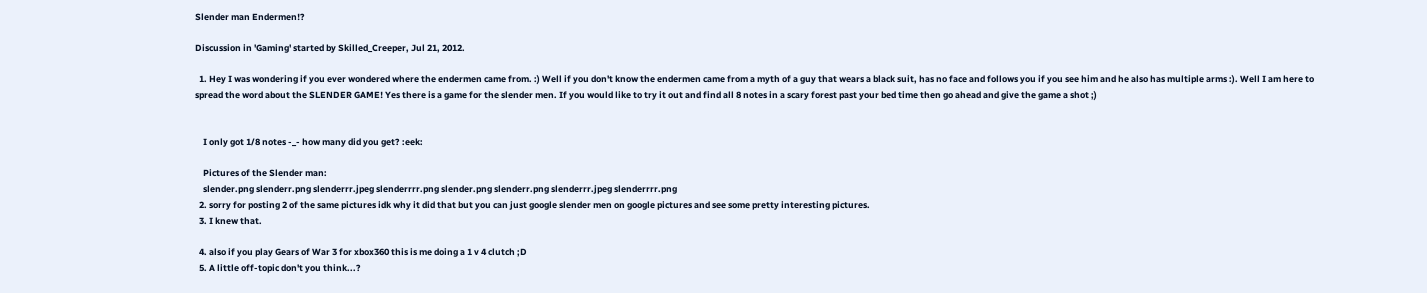Slender man Endermen!?

Discussion in 'Gaming' started by Skilled_Creeper, Jul 21, 2012.

  1. Hey I was wondering if you ever wondered where the endermen came from. :) Well if you don't know the endermen came from a myth of a guy that wears a black suit, has no face and follows you if you see him and he also has multiple arms :). Well I am here to spread the word about the SLENDER GAME! Yes there is a game for the slender men. If you would like to try it out and find all 8 notes in a scary forest past your bed time then go ahead and give the game a shot ;)


    I only got 1/8 notes -_- how many did you get? :eek:

    Pictures of the Slender man:
    slender.png slenderr.png slenderrr.jpeg slenderrrr.png slender.png slenderr.png slenderrr.jpeg slenderrrr.png
  2. sorry for posting 2 of the same pictures idk why it did that but you can just google slender men on google pictures and see some pretty interesting pictures.
  3. I knew that.

  4. also if you play Gears of War 3 for xbox360 this is me doing a 1 v 4 clutch ;D
  5. A little off-topic don't you think...?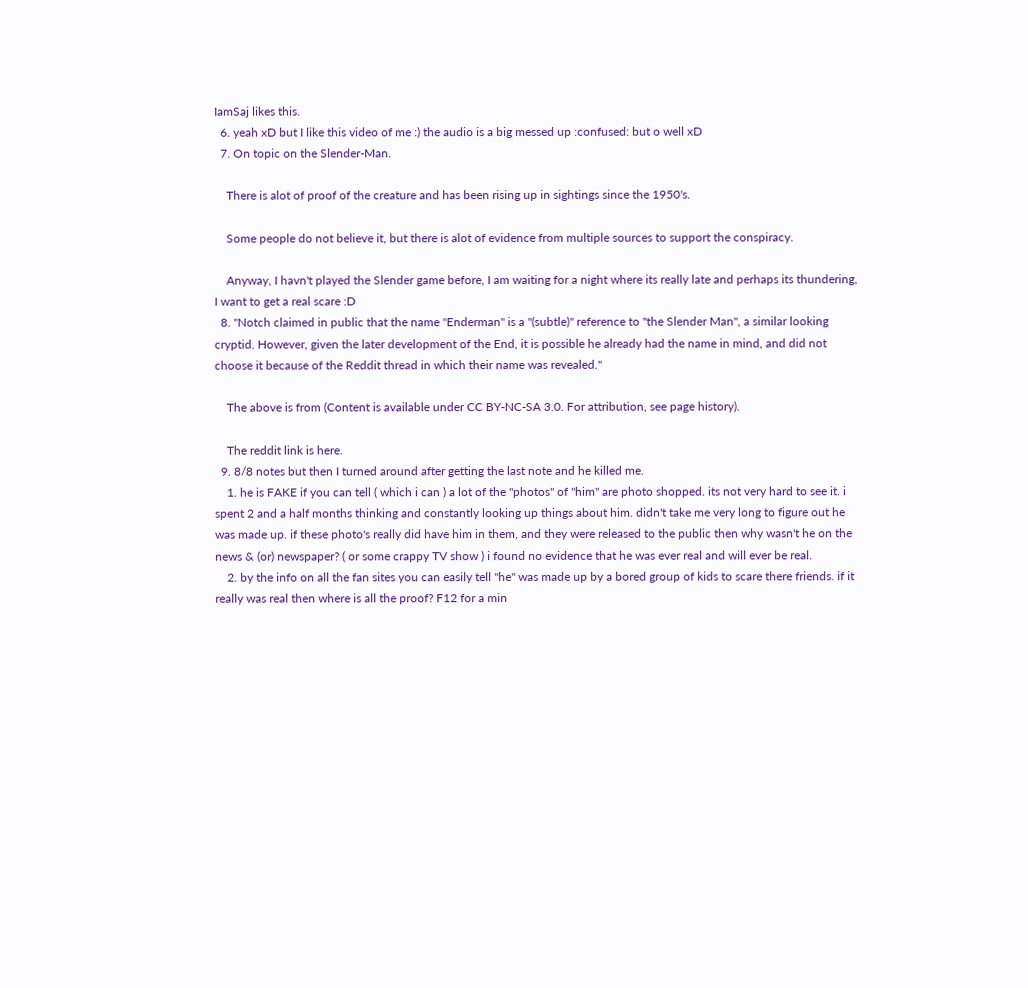IamSaj likes this.
  6. yeah xD but I like this video of me :) the audio is a big messed up :confused: but o well xD
  7. On topic on the Slender-Man.

    There is alot of proof of the creature and has been rising up in sightings since the 1950's.

    Some people do not believe it, but there is alot of evidence from multiple sources to support the conspiracy.

    Anyway, I havn't played the Slender game before, I am waiting for a night where its really late and perhaps its thundering, I want to get a real scare :D
  8. "Notch claimed in public that the name "Enderman" is a "(subtle)" reference to "the Slender Man", a similar looking cryptid. However, given the later development of the End, it is possible he already had the name in mind, and did not choose it because of the Reddit thread in which their name was revealed."

    The above is from (Content is available under CC BY-NC-SA 3.0. For attribution, see page history).

    The reddit link is here.
  9. 8/8 notes but then I turned around after getting the last note and he killed me.
    1. he is FAKE if you can tell ( which i can ) a lot of the "photos" of "him" are photo shopped. its not very hard to see it. i spent 2 and a half months thinking and constantly looking up things about him. didn't take me very long to figure out he was made up. if these photo's really did have him in them, and they were released to the public then why wasn't he on the news & (or) newspaper? ( or some crappy TV show ) i found no evidence that he was ever real and will ever be real.
    2. by the info on all the fan sites you can easily tell "he" was made up by a bored group of kids to scare there friends. if it really was real then where is all the proof? F12 for a min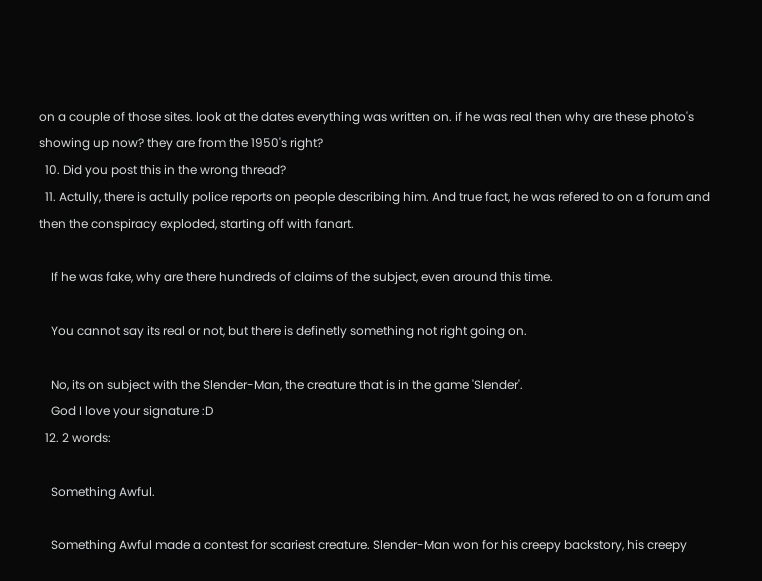on a couple of those sites. look at the dates everything was written on. if he was real then why are these photo's showing up now? they are from the 1950's right?
  10. Did you post this in the wrong thread?
  11. Actully, there is actully police reports on people describing him. And true fact, he was refered to on a forum and then the conspiracy exploded, starting off with fanart.

    If he was fake, why are there hundreds of claims of the subject, even around this time.

    You cannot say its real or not, but there is definetly something not right going on.

    No, its on subject with the Slender-Man, the creature that is in the game 'Slender'.
    God I love your signature :D
  12. 2 words:

    Something Awful.

    Something Awful made a contest for scariest creature. Slender-Man won for his creepy backstory, his creepy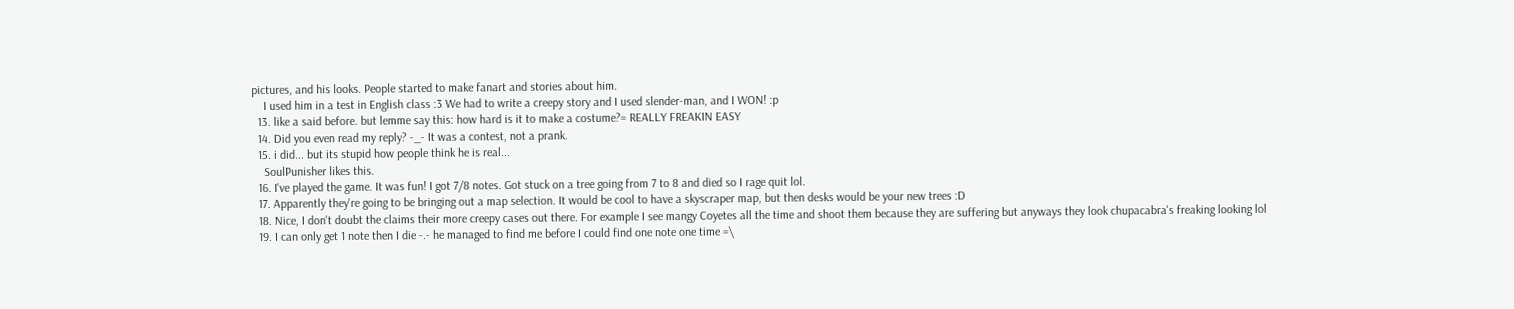pictures, and his looks. People started to make fanart and stories about him.
    I used him in a test in English class :3 We had to write a creepy story and I used slender-man, and I WON! :p
  13. like a said before. but lemme say this: how hard is it to make a costume?= REALLY FREAKIN EASY
  14. Did you even read my reply? -_- It was a contest, not a prank.
  15. i did... but its stupid how people think he is real...
    SoulPunisher likes this.
  16. I've played the game. It was fun! I got 7/8 notes. Got stuck on a tree going from 7 to 8 and died so I rage quit lol.
  17. Apparently they're going to be bringing out a map selection. It would be cool to have a skyscraper map, but then desks would be your new trees :D
  18. Nice, I don't doubt the claims their more creepy cases out there. For example I see mangy Coyetes all the time and shoot them because they are suffering but anyways they look chupacabra's freaking looking lol
  19. I can only get 1 note then I die -.- he managed to find me before I could find one note one time =\